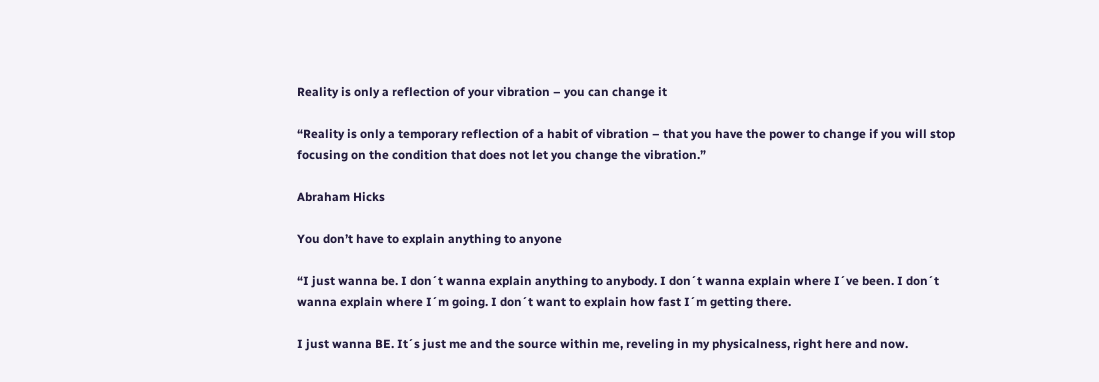Reality is only a reflection of your vibration – you can change it

“Reality is only a temporary reflection of a habit of vibration – that you have the power to change if you will stop focusing on the condition that does not let you change the vibration.”

Abraham Hicks

You don’t have to explain anything to anyone

“I just wanna be. I don´t wanna explain anything to anybody. I don´t wanna explain where I´ve been. I don´t wanna explain where I´m going. I don´t want to explain how fast I´m getting there.

I just wanna BE. It´s just me and the source within me, reveling in my physicalness, right here and now.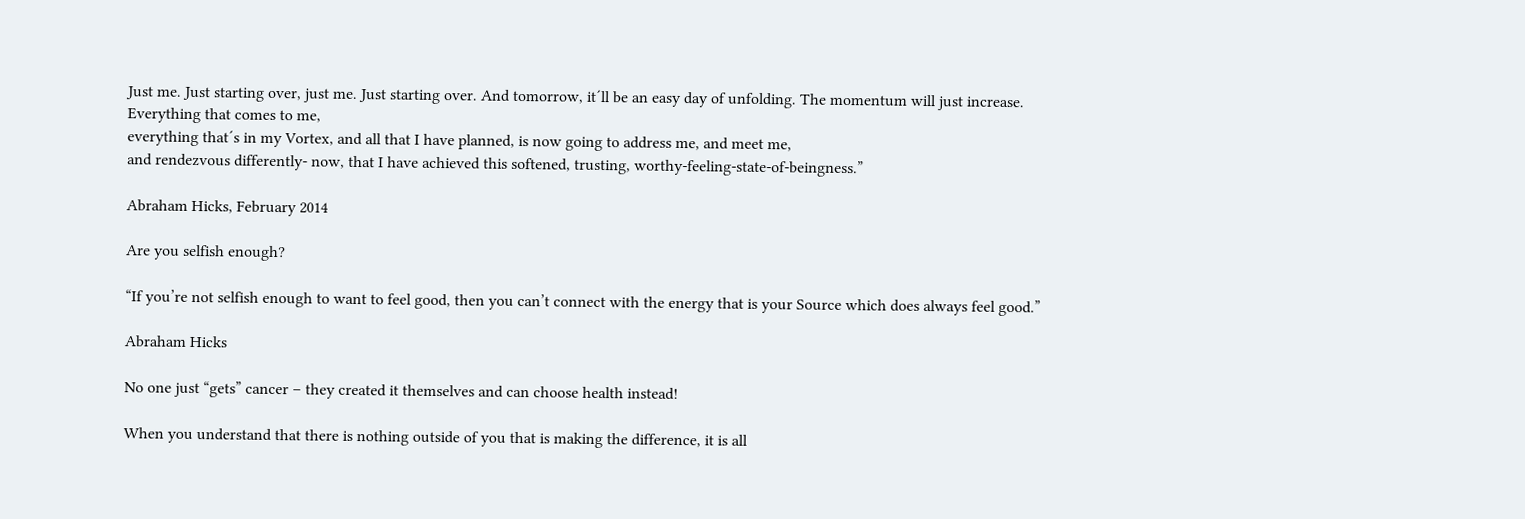Just me. Just starting over, just me. Just starting over. And tomorrow, it´ll be an easy day of unfolding. The momentum will just increase.
Everything that comes to me,
everything that´s in my Vortex, and all that I have planned, is now going to address me, and meet me,
and rendezvous differently- now, that I have achieved this softened, trusting, worthy-feeling-state-of-beingness.”

Abraham Hicks, February 2014

Are you selfish enough?

“If you’re not selfish enough to want to feel good, then you can’t connect with the energy that is your Source which does always feel good.”

Abraham Hicks

No one just “gets” cancer – they created it themselves and can choose health instead!

When you understand that there is nothing outside of you that is making the difference, it is all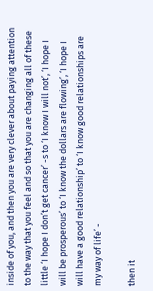inside of you, and then you are very clever about paying attention to the way that you feel and so that you are changing all of these little ‘I hope I don’t get cancer’ -s to ‘I know I will not’, ‘I hope I will be prosperous’ to ‘I know the dollars are flowing’, ‘I hope I will have a good relationship’ to ‘I know good relationships are my way of life’ -

then it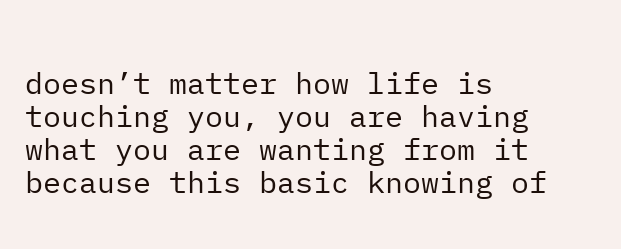doesn’t matter how life is touching you, you are having what you are wanting from it because this basic knowing of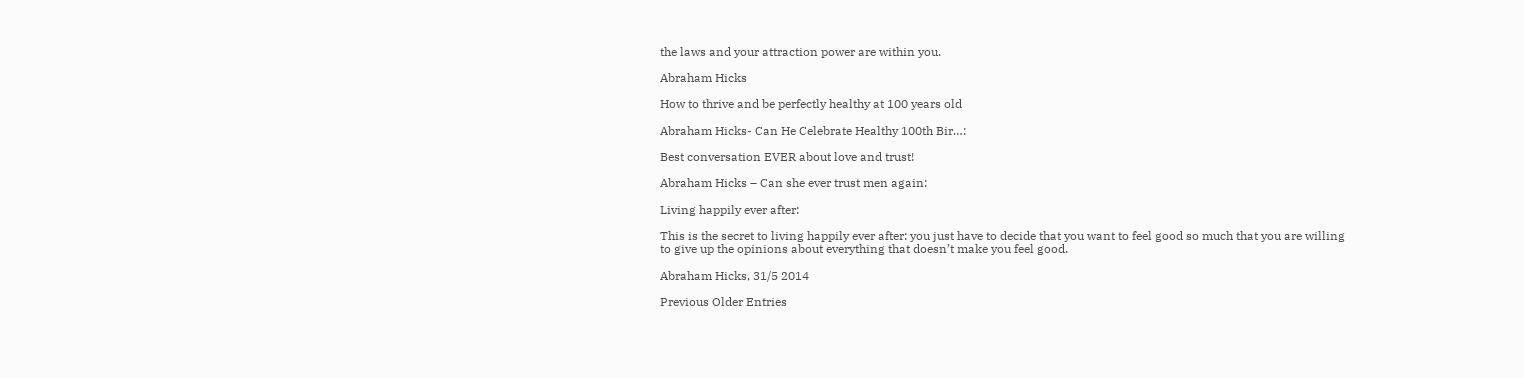the laws and your attraction power are within you.

Abraham Hicks

How to thrive and be perfectly healthy at 100 years old

Abraham Hicks- Can He Celebrate Healthy 100th Bir…:

Best conversation EVER about love and trust!

Abraham Hicks – Can she ever trust men again:

Living happily ever after:

This is the secret to living happily ever after: you just have to decide that you want to feel good so much that you are willing to give up the opinions about everything that doesn’t make you feel good.

Abraham Hicks, 31/5 2014

Previous Older Entries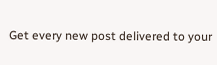Get every new post delivered to your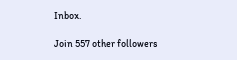Inbox.

Join 557 other followers